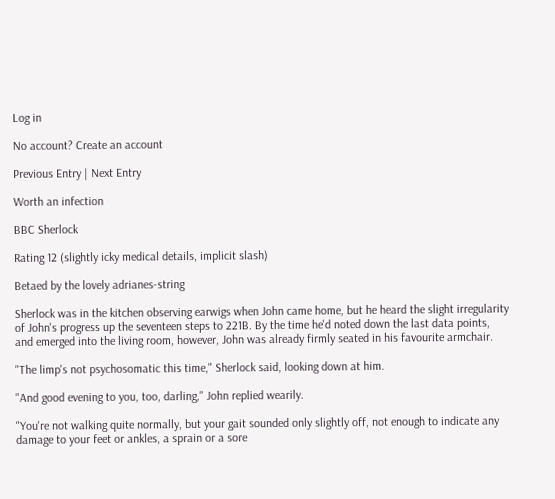Log in

No account? Create an account

Previous Entry | Next Entry

Worth an infection

BBC Sherlock

Rating 12 (slightly icky medical details, implicit slash)

Betaed by the lovely adrianes-string

Sherlock was in the kitchen observing earwigs when John came home, but he heard the slight irregularity of John's progress up the seventeen steps to 221B. By the time he'd noted down the last data points, and emerged into the living room, however, John was already firmly seated in his favourite armchair.

"The limp's not psychosomatic this time," Sherlock said, looking down at him.

"And good evening to you, too, darling," John replied wearily.

"You're not walking quite normally, but your gait sounded only slightly off, not enough to indicate any damage to your feet or ankles, a sprain or a sore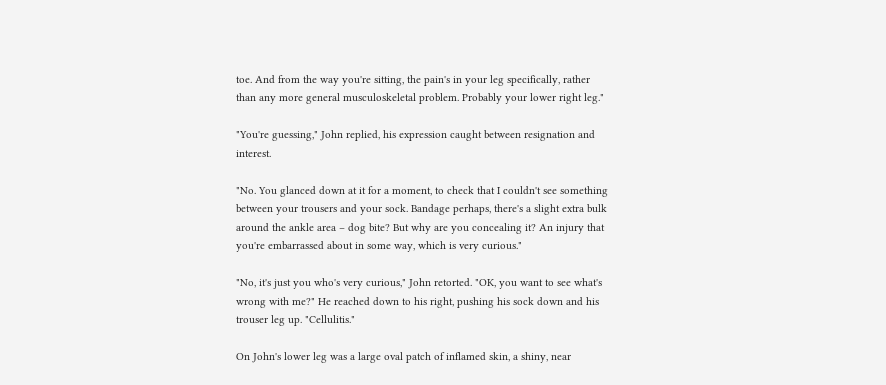toe. And from the way you're sitting, the pain's in your leg specifically, rather than any more general musculoskeletal problem. Probably your lower right leg."

"You're guessing," John replied, his expression caught between resignation and interest.

"No. You glanced down at it for a moment, to check that I couldn't see something between your trousers and your sock. Bandage perhaps, there's a slight extra bulk around the ankle area – dog bite? But why are you concealing it? An injury that you're embarrassed about in some way, which is very curious."

"No, it's just you who's very curious," John retorted. "OK, you want to see what's wrong with me?" He reached down to his right, pushing his sock down and his trouser leg up. "Cellulitis."

On John's lower leg was a large oval patch of inflamed skin, a shiny, near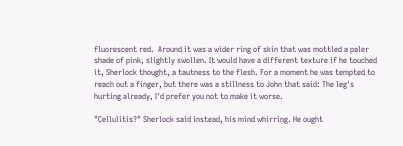fluorescent red.  Around it was a wider ring of skin that was mottled a paler shade of pink, slightly swollen. It would have a different texture if he touched it, Sherlock thought, a tautness to the flesh. For a moment he was tempted to reach out a finger, but there was a stillness to John that said: The leg's hurting already, I'd prefer you not to make it worse.

"Cellulitis?" Sherlock said instead, his mind whirring. He ought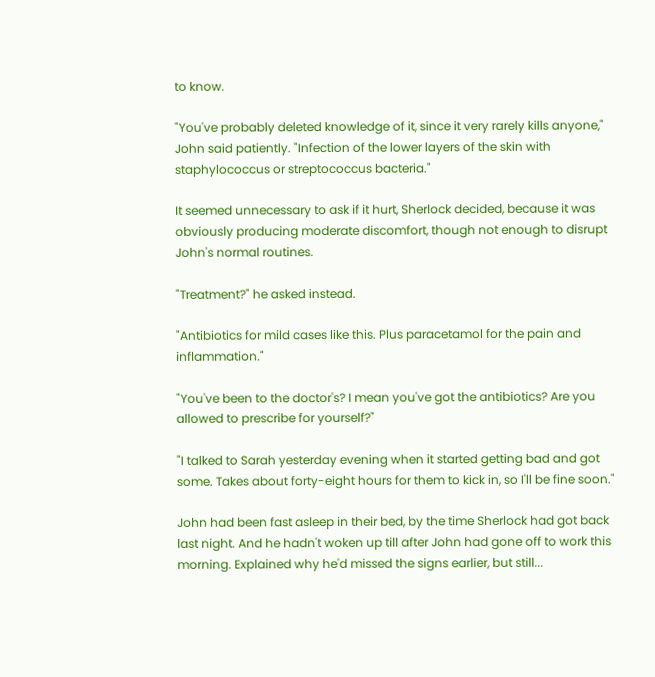to know.

"You've probably deleted knowledge of it, since it very rarely kills anyone," John said patiently. "Infection of the lower layers of the skin with staphylococcus or streptococcus bacteria."

It seemed unnecessary to ask if it hurt, Sherlock decided, because it was obviously producing moderate discomfort, though not enough to disrupt John's normal routines.

"Treatment?" he asked instead.

"Antibiotics for mild cases like this. Plus paracetamol for the pain and inflammation."

"You've been to the doctor's? I mean you've got the antibiotics? Are you allowed to prescribe for yourself?"

"I talked to Sarah yesterday evening when it started getting bad and got some. Takes about forty-eight hours for them to kick in, so I'll be fine soon."

John had been fast asleep in their bed, by the time Sherlock had got back last night. And he hadn't woken up till after John had gone off to work this morning. Explained why he'd missed the signs earlier, but still...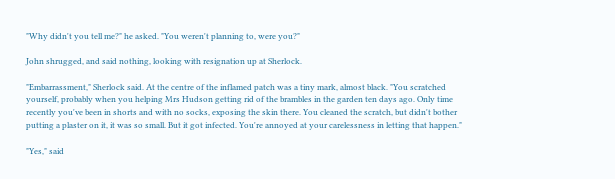"Why didn't you tell me?" he asked. "You weren't planning to, were you?"

John shrugged, and said nothing, looking with resignation up at Sherlock.

"Embarrassment," Sherlock said. At the centre of the inflamed patch was a tiny mark, almost black. "You scratched yourself, probably when you helping Mrs Hudson getting rid of the brambles in the garden ten days ago. Only time recently you've been in shorts and with no socks, exposing the skin there. You cleaned the scratch, but didn't bother putting a plaster on it, it was so small. But it got infected. You're annoyed at your carelessness in letting that happen."

"Yes," said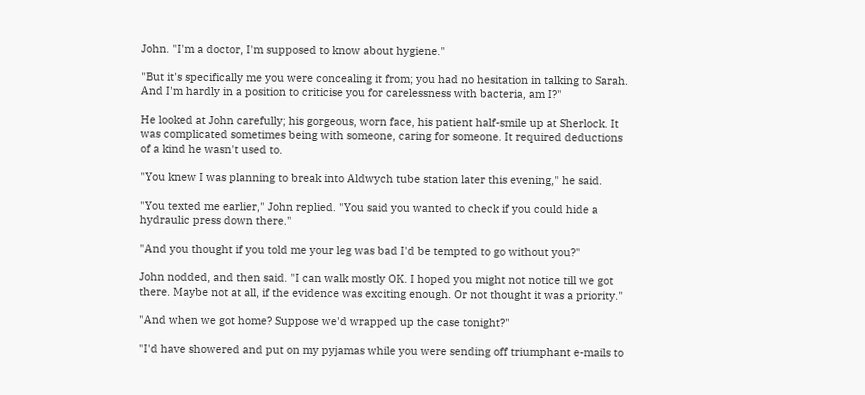John. "I'm a doctor, I'm supposed to know about hygiene."

"But it's specifically me you were concealing it from; you had no hesitation in talking to Sarah. And I'm hardly in a position to criticise you for carelessness with bacteria, am I?"

He looked at John carefully; his gorgeous, worn face, his patient half-smile up at Sherlock. It was complicated sometimes being with someone, caring for someone. It required deductions of a kind he wasn't used to.

"You knew I was planning to break into Aldwych tube station later this evening," he said.

"You texted me earlier," John replied. "You said you wanted to check if you could hide a hydraulic press down there."

"And you thought if you told me your leg was bad I'd be tempted to go without you?"

John nodded, and then said. "I can walk mostly OK. I hoped you might not notice till we got there. Maybe not at all, if the evidence was exciting enough. Or not thought it was a priority."

"And when we got home? Suppose we'd wrapped up the case tonight?"

"I'd have showered and put on my pyjamas while you were sending off triumphant e-mails to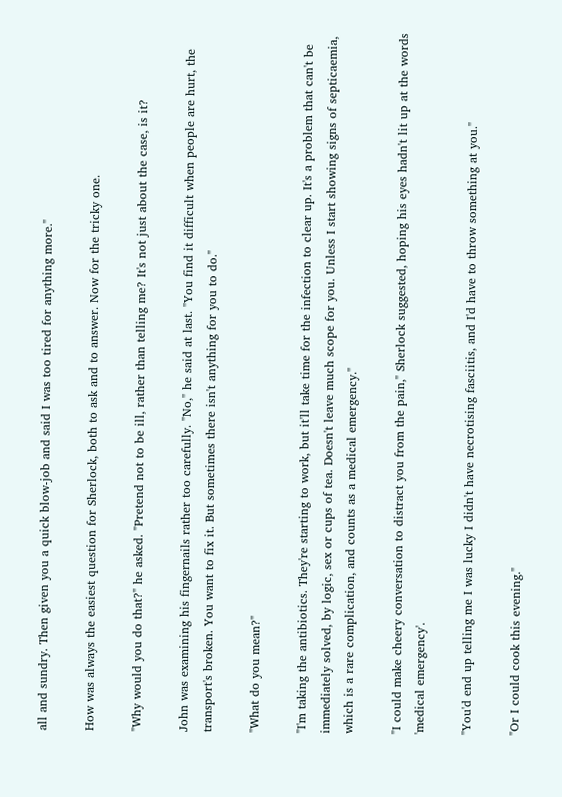all and sundry. Then given you a quick blow-job and said I was too tired for anything more."

How was always the easiest question for Sherlock, both to ask and to answer. Now for the tricky one.

"Why would you do that?" he asked. "Pretend not to be ill, rather than telling me? It's not just about the case, is it?

John was examining his fingernails rather too carefully. "No," he said at last. "You find it difficult when people are hurt, the transport's broken. You want to fix it. But sometimes there isn't anything for you to do."

"What do you mean?"

"I'm taking the antibiotics. They're starting to work, but it'll take time for the infection to clear up. It's a problem that can't be immediately solved, by logic, sex or cups of tea. Doesn't leave much scope for you. Unless I start showing signs of septicaemia, which is a rare complication, and counts as a medical emergency."

"I could make cheery conversation to distract you from the pain," Sherlock suggested, hoping his eyes hadn't lit up at the words 'medical emergency'.

"You'd end up telling me I was lucky I didn't have necrotising fasciitis, and I'd have to throw something at you."

"Or I could cook this evening."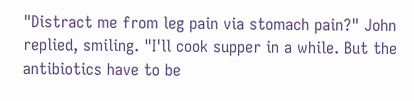"Distract me from leg pain via stomach pain?" John replied, smiling. "I'll cook supper in a while. But the antibiotics have to be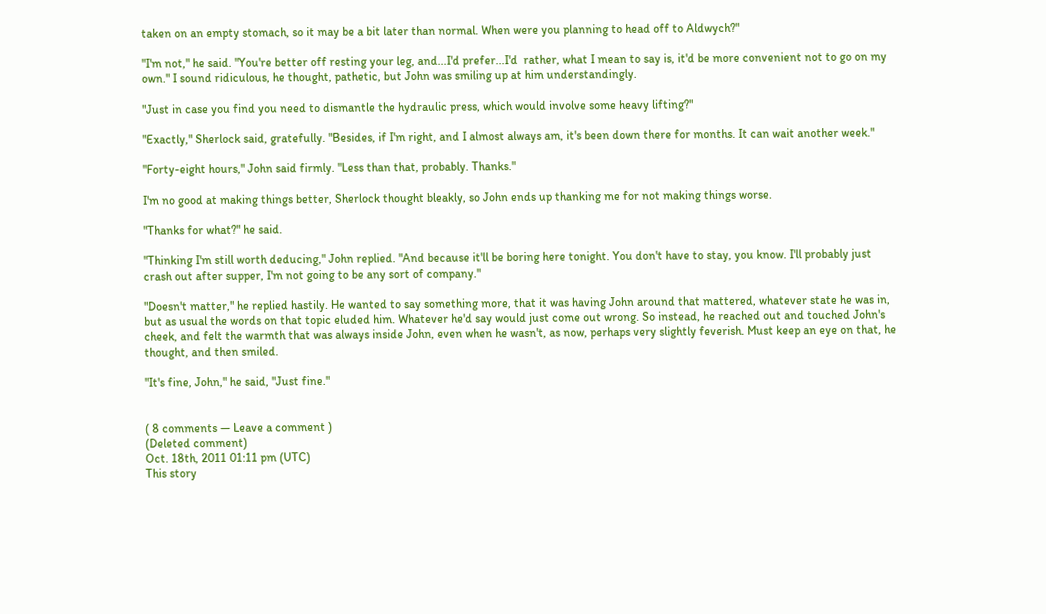taken on an empty stomach, so it may be a bit later than normal. When were you planning to head off to Aldwych?"

"I'm not," he said. "You're better off resting your leg, and...I'd prefer...I'd  rather, what I mean to say is, it'd be more convenient not to go on my own." I sound ridiculous, he thought, pathetic, but John was smiling up at him understandingly.

"Just in case you find you need to dismantle the hydraulic press, which would involve some heavy lifting?"

"Exactly," Sherlock said, gratefully. "Besides, if I'm right, and I almost always am, it's been down there for months. It can wait another week."

"Forty-eight hours," John said firmly. "Less than that, probably. Thanks."

I'm no good at making things better, Sherlock thought bleakly, so John ends up thanking me for not making things worse.

"Thanks for what?" he said.

"Thinking I'm still worth deducing," John replied. "And because it'll be boring here tonight. You don't have to stay, you know. I'll probably just crash out after supper, I'm not going to be any sort of company."

"Doesn't matter," he replied hastily. He wanted to say something more, that it was having John around that mattered, whatever state he was in, but as usual the words on that topic eluded him. Whatever he'd say would just come out wrong. So instead, he reached out and touched John's cheek, and felt the warmth that was always inside John, even when he wasn't, as now, perhaps very slightly feverish. Must keep an eye on that, he thought, and then smiled.

"It's fine, John," he said, "Just fine."


( 8 comments — Leave a comment )
(Deleted comment)
Oct. 18th, 2011 01:11 pm (UTC)
This story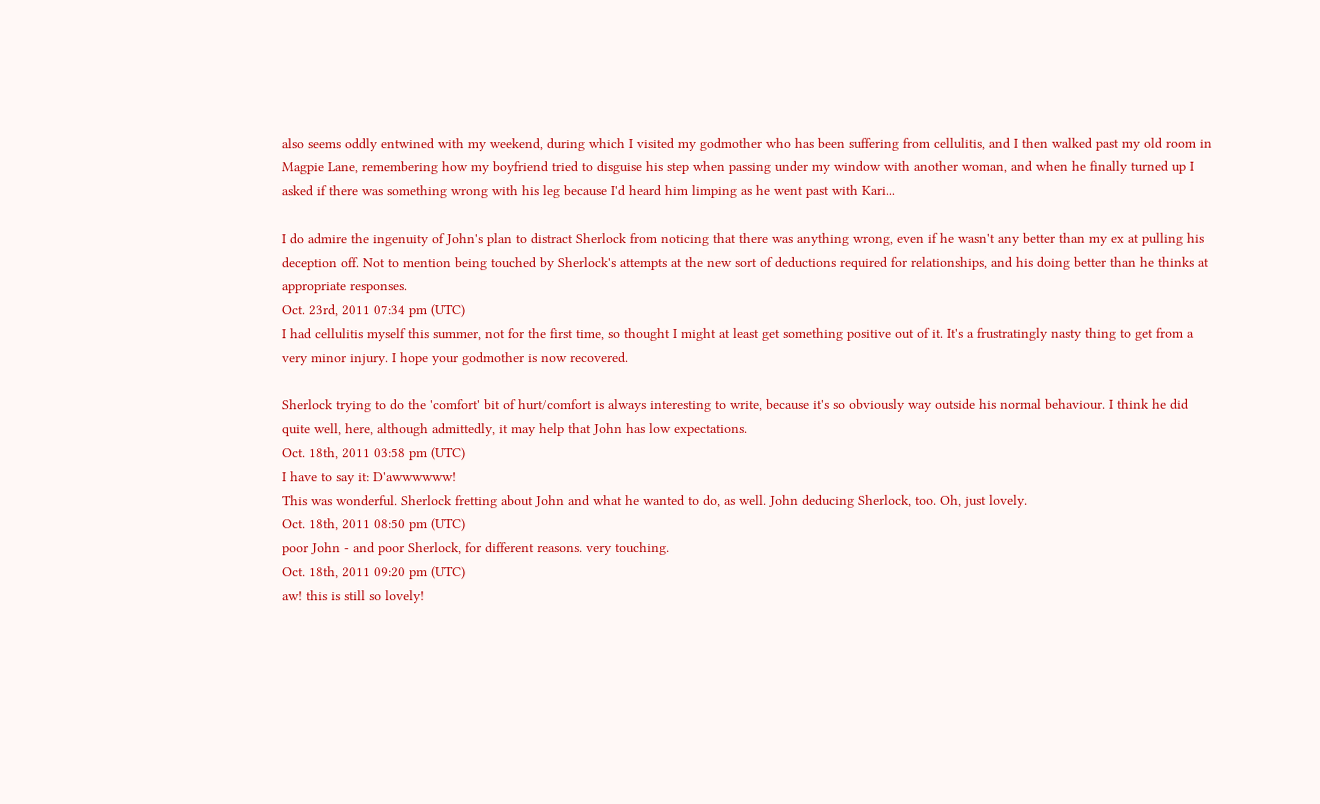also seems oddly entwined with my weekend, during which I visited my godmother who has been suffering from cellulitis, and I then walked past my old room in Magpie Lane, remembering how my boyfriend tried to disguise his step when passing under my window with another woman, and when he finally turned up I asked if there was something wrong with his leg because I'd heard him limping as he went past with Kari...

I do admire the ingenuity of John's plan to distract Sherlock from noticing that there was anything wrong, even if he wasn't any better than my ex at pulling his deception off. Not to mention being touched by Sherlock's attempts at the new sort of deductions required for relationships, and his doing better than he thinks at appropriate responses.
Oct. 23rd, 2011 07:34 pm (UTC)
I had cellulitis myself this summer, not for the first time, so thought I might at least get something positive out of it. It's a frustratingly nasty thing to get from a very minor injury. I hope your godmother is now recovered.

Sherlock trying to do the 'comfort' bit of hurt/comfort is always interesting to write, because it's so obviously way outside his normal behaviour. I think he did quite well, here, although admittedly, it may help that John has low expectations.
Oct. 18th, 2011 03:58 pm (UTC)
I have to say it: D'awwwwww!
This was wonderful. Sherlock fretting about John and what he wanted to do, as well. John deducing Sherlock, too. Oh, just lovely.
Oct. 18th, 2011 08:50 pm (UTC)
poor John - and poor Sherlock, for different reasons. very touching.
Oct. 18th, 2011 09:20 pm (UTC)
aw! this is still so lovely!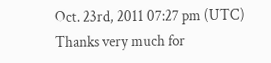Oct. 23rd, 2011 07:27 pm (UTC)
Thanks very much for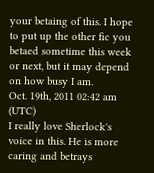your betaing of this. I hope to put up the other fic you betaed sometime this week or next, but it may depend on how busy I am.
Oct. 19th, 2011 02:42 am (UTC)
I really love Sherlock's voice in this. He is more caring and betrays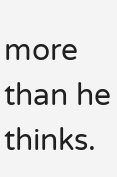more than he thinks.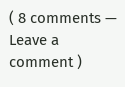( 8 comments — Leave a comment )